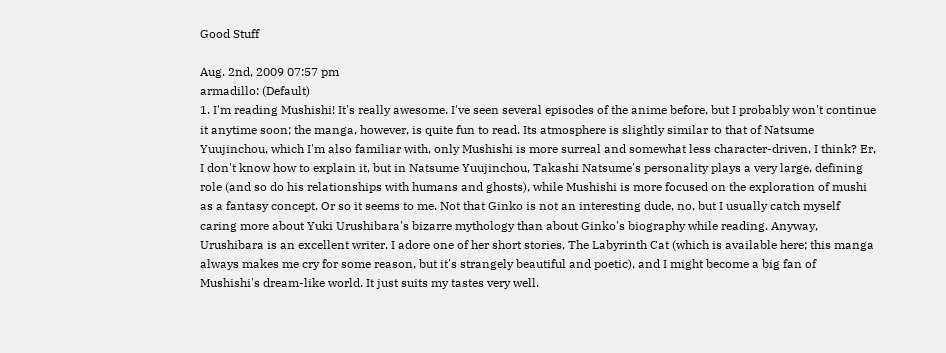Good Stuff

Aug. 2nd, 2009 07:57 pm
armadillo: (Default)
1. I'm reading Mushishi! It's really awesome. I've seen several episodes of the anime before, but I probably won't continue it anytime soon; the manga, however, is quite fun to read. Its atmosphere is slightly similar to that of Natsume Yuujinchou, which I'm also familiar with, only Mushishi is more surreal and somewhat less character-driven, I think? Er, I don't know how to explain it, but in Natsume Yuujinchou, Takashi Natsume's personality plays a very large, defining role (and so do his relationships with humans and ghosts), while Mushishi is more focused on the exploration of mushi as a fantasy concept. Or so it seems to me. Not that Ginko is not an interesting dude, no, but I usually catch myself caring more about Yuki Urushibara's bizarre mythology than about Ginko's biography while reading. Anyway, Urushibara is an excellent writer. I adore one of her short stories, The Labyrinth Cat (which is available here; this manga always makes me cry for some reason, but it's strangely beautiful and poetic), and I might become a big fan of Mushishi's dream-like world. It just suits my tastes very well.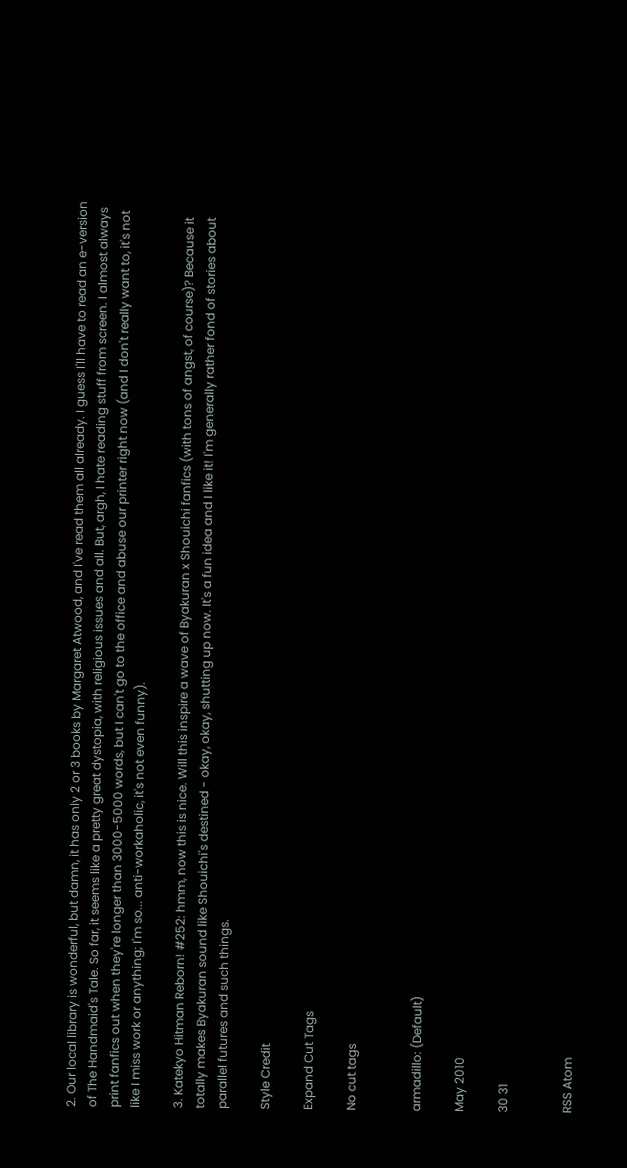2. Our local library is wonderful, but damn, it has only 2 or 3 books by Margaret Atwood, and I've read them all already. I guess I'll have to read an e-version of The Handmaid's Tale. So far, it seems like a pretty great dystopia, with religious issues and all. But, argh, I hate reading stuff from screen. I almost always print fanfics out when they're longer than 3000-5000 words, but I can't go to the office and abuse our printer right now (and I don't really want to, it's not like I miss work or anything; I'm so... anti-workaholic, it's not even funny).

3. Katekyo Hitman Reborn! #252: hmm, now this is nice. Will this inspire a wave of Byakuran x Shouichi fanfics (with tons of angst, of course)? Because it totally makes Byakuran sound like Shouichi's destined - okay, okay, shutting up now. It's a fun idea and I like it! I'm generally rather fond of stories about parallel futures and such things.

Style Credit

Expand Cut Tags

No cut tags


armadillo: (Default)

May 2010

30 31


RSS Atom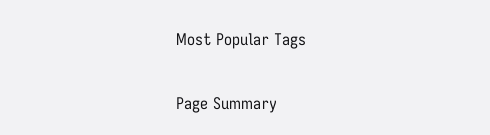Most Popular Tags

Page Summary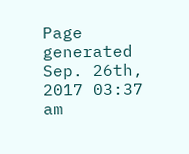Page generated Sep. 26th, 2017 03:37 am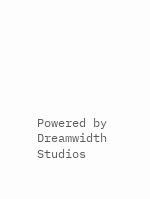Powered by Dreamwidth Studios